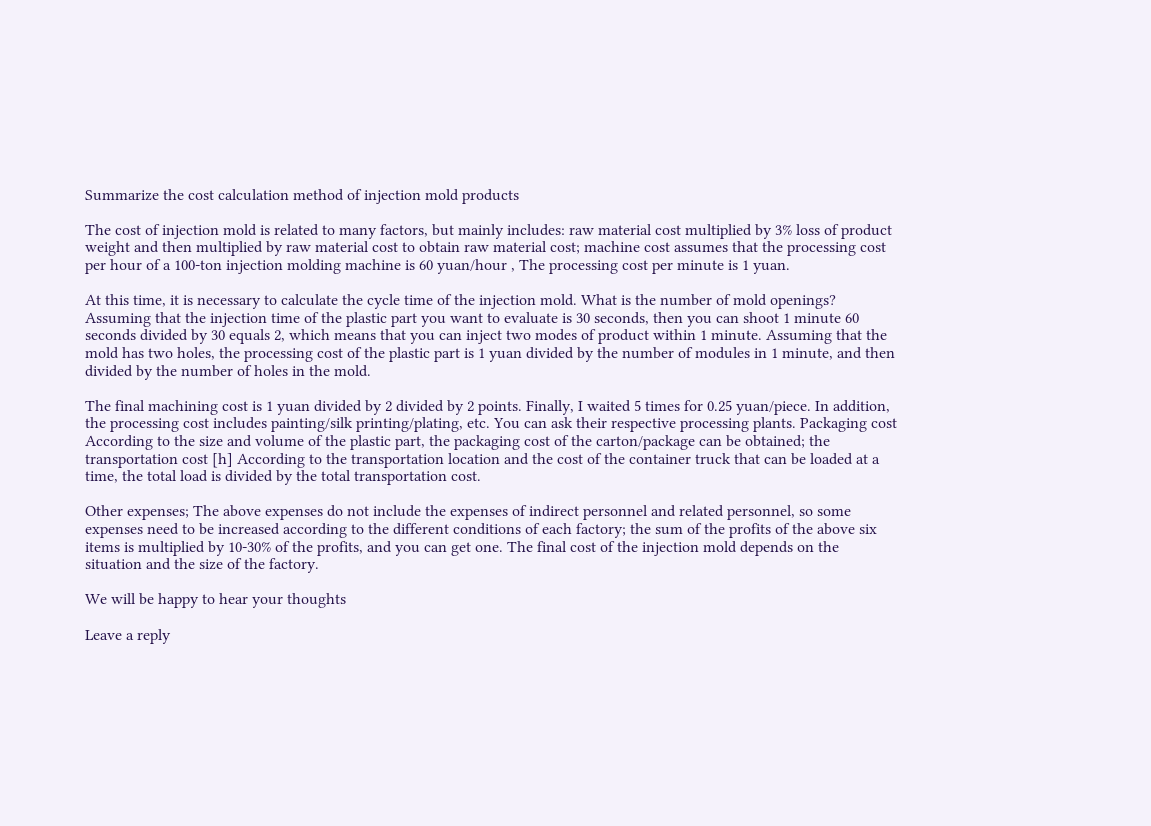Summarize the cost calculation method of injection mold products

The cost of injection mold is related to many factors, but mainly includes: raw material cost multiplied by 3% loss of product weight and then multiplied by raw material cost to obtain raw material cost; machine cost assumes that the processing cost per hour of a 100-ton injection molding machine is 60 yuan/hour , The processing cost per minute is 1 yuan.

At this time, it is necessary to calculate the cycle time of the injection mold. What is the number of mold openings? Assuming that the injection time of the plastic part you want to evaluate is 30 seconds, then you can shoot 1 minute 60 seconds divided by 30 equals 2, which means that you can inject two modes of product within 1 minute. Assuming that the mold has two holes, the processing cost of the plastic part is 1 yuan divided by the number of modules in 1 minute, and then divided by the number of holes in the mold.

The final machining cost is 1 yuan divided by 2 divided by 2 points. Finally, I waited 5 times for 0.25 yuan/piece. In addition, the processing cost includes painting/silk printing/plating, etc. You can ask their respective processing plants. Packaging cost According to the size and volume of the plastic part, the packaging cost of the carton/package can be obtained; the transportation cost [h] According to the transportation location and the cost of the container truck that can be loaded at a time, the total load is divided by the total transportation cost.

Other expenses; The above expenses do not include the expenses of indirect personnel and related personnel, so some expenses need to be increased according to the different conditions of each factory; the sum of the profits of the above six items is multiplied by 10-30% of the profits, and you can get one. The final cost of the injection mold depends on the situation and the size of the factory.

We will be happy to hear your thoughts

Leave a reply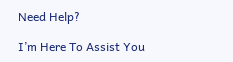Need Help?

I’m Here To Assist You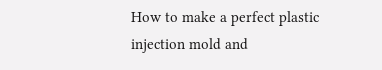How to make a perfect plastic injection mold and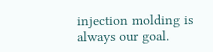injection molding is always our goal.